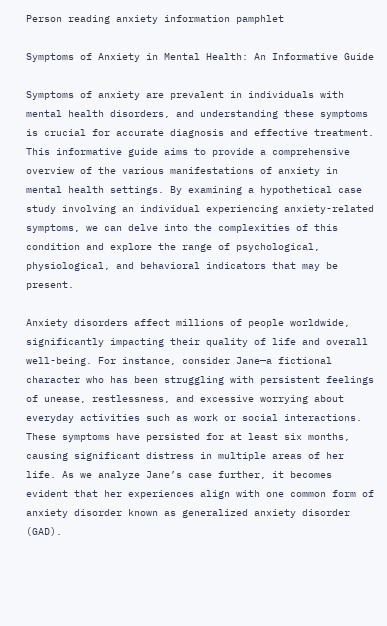Person reading anxiety information pamphlet

Symptoms of Anxiety in Mental Health: An Informative Guide

Symptoms of anxiety are prevalent in individuals with mental health disorders, and understanding these symptoms is crucial for accurate diagnosis and effective treatment. This informative guide aims to provide a comprehensive overview of the various manifestations of anxiety in mental health settings. By examining a hypothetical case study involving an individual experiencing anxiety-related symptoms, we can delve into the complexities of this condition and explore the range of psychological, physiological, and behavioral indicators that may be present.

Anxiety disorders affect millions of people worldwide, significantly impacting their quality of life and overall well-being. For instance, consider Jane—a fictional character who has been struggling with persistent feelings of unease, restlessness, and excessive worrying about everyday activities such as work or social interactions. These symptoms have persisted for at least six months, causing significant distress in multiple areas of her life. As we analyze Jane’s case further, it becomes evident that her experiences align with one common form of anxiety disorder known as generalized anxiety disorder (GAD).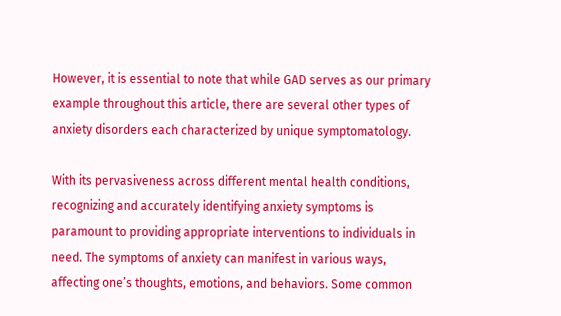However, it is essential to note that while GAD serves as our primary example throughout this article, there are several other types of anxiety disorders each characterized by unique symptomatology.

With its pervasiveness across different mental health conditions, recognizing and accurately identifying anxiety symptoms is paramount to providing appropriate interventions to individuals in need. The symptoms of anxiety can manifest in various ways, affecting one’s thoughts, emotions, and behaviors. Some common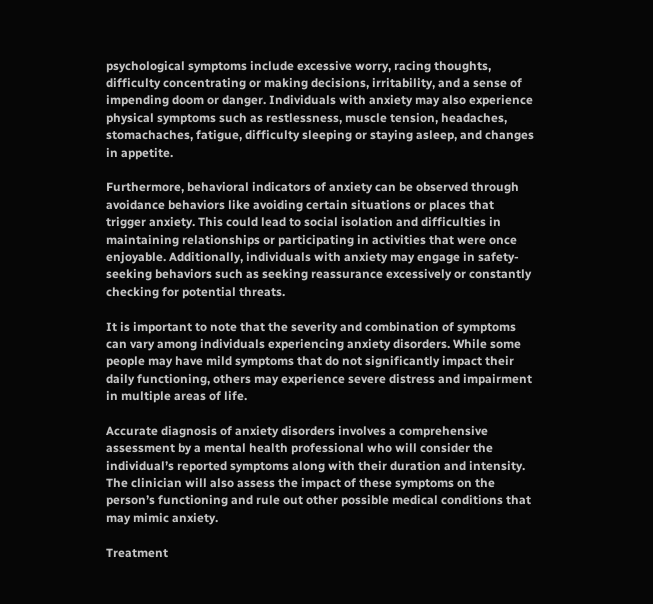psychological symptoms include excessive worry, racing thoughts, difficulty concentrating or making decisions, irritability, and a sense of impending doom or danger. Individuals with anxiety may also experience physical symptoms such as restlessness, muscle tension, headaches, stomachaches, fatigue, difficulty sleeping or staying asleep, and changes in appetite.

Furthermore, behavioral indicators of anxiety can be observed through avoidance behaviors like avoiding certain situations or places that trigger anxiety. This could lead to social isolation and difficulties in maintaining relationships or participating in activities that were once enjoyable. Additionally, individuals with anxiety may engage in safety-seeking behaviors such as seeking reassurance excessively or constantly checking for potential threats.

It is important to note that the severity and combination of symptoms can vary among individuals experiencing anxiety disorders. While some people may have mild symptoms that do not significantly impact their daily functioning, others may experience severe distress and impairment in multiple areas of life.

Accurate diagnosis of anxiety disorders involves a comprehensive assessment by a mental health professional who will consider the individual’s reported symptoms along with their duration and intensity. The clinician will also assess the impact of these symptoms on the person’s functioning and rule out other possible medical conditions that may mimic anxiety.

Treatment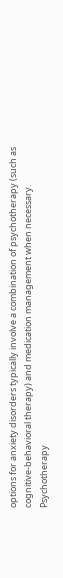options for anxiety disorders typically involve a combination of psychotherapy (such as cognitive-behavioral therapy) and medication management when necessary. Psychotherapy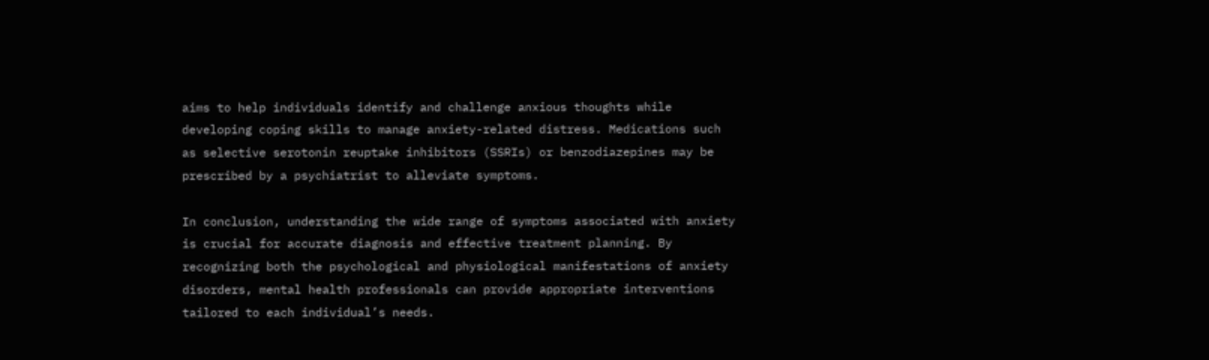aims to help individuals identify and challenge anxious thoughts while developing coping skills to manage anxiety-related distress. Medications such as selective serotonin reuptake inhibitors (SSRIs) or benzodiazepines may be prescribed by a psychiatrist to alleviate symptoms.

In conclusion, understanding the wide range of symptoms associated with anxiety is crucial for accurate diagnosis and effective treatment planning. By recognizing both the psychological and physiological manifestations of anxiety disorders, mental health professionals can provide appropriate interventions tailored to each individual’s needs.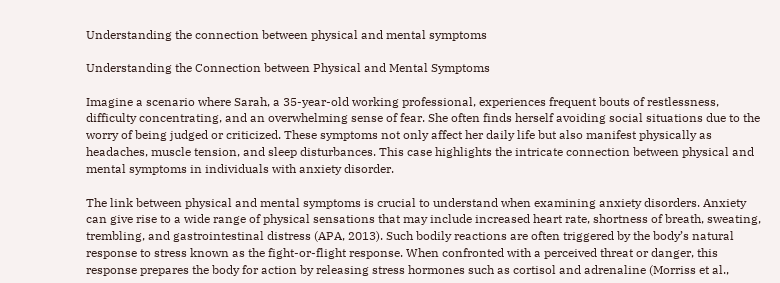Understanding the connection between physical and mental symptoms

Understanding the Connection between Physical and Mental Symptoms

Imagine a scenario where Sarah, a 35-year-old working professional, experiences frequent bouts of restlessness, difficulty concentrating, and an overwhelming sense of fear. She often finds herself avoiding social situations due to the worry of being judged or criticized. These symptoms not only affect her daily life but also manifest physically as headaches, muscle tension, and sleep disturbances. This case highlights the intricate connection between physical and mental symptoms in individuals with anxiety disorder.

The link between physical and mental symptoms is crucial to understand when examining anxiety disorders. Anxiety can give rise to a wide range of physical sensations that may include increased heart rate, shortness of breath, sweating, trembling, and gastrointestinal distress (APA, 2013). Such bodily reactions are often triggered by the body’s natural response to stress known as the fight-or-flight response. When confronted with a perceived threat or danger, this response prepares the body for action by releasing stress hormones such as cortisol and adrenaline (Morriss et al.,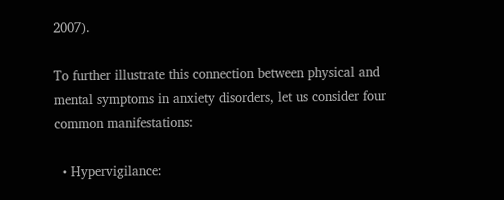2007).

To further illustrate this connection between physical and mental symptoms in anxiety disorders, let us consider four common manifestations:

  • Hypervigilance: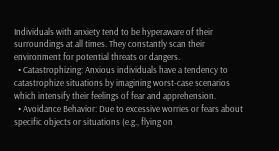Individuals with anxiety tend to be hyperaware of their surroundings at all times. They constantly scan their environment for potential threats or dangers.
  • Catastrophizing: Anxious individuals have a tendency to catastrophize situations by imagining worst-case scenarios which intensify their feelings of fear and apprehension.
  • Avoidance Behavior: Due to excessive worries or fears about specific objects or situations (e.g., flying on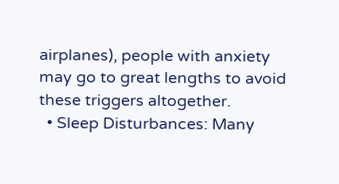airplanes), people with anxiety may go to great lengths to avoid these triggers altogether.
  • Sleep Disturbances: Many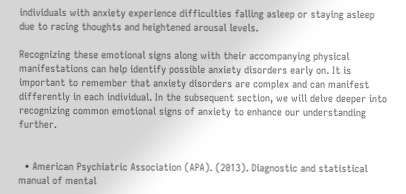individuals with anxiety experience difficulties falling asleep or staying asleep due to racing thoughts and heightened arousal levels.

Recognizing these emotional signs along with their accompanying physical manifestations can help identify possible anxiety disorders early on. It is important to remember that anxiety disorders are complex and can manifest differently in each individual. In the subsequent section, we will delve deeper into recognizing common emotional signs of anxiety to enhance our understanding further.


  • American Psychiatric Association (APA). (2013). Diagnostic and statistical manual of mental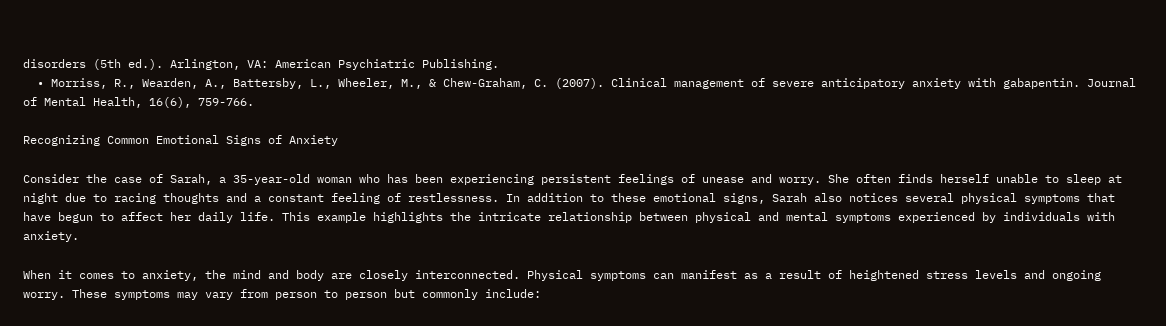disorders (5th ed.). Arlington, VA: American Psychiatric Publishing.
  • Morriss, R., Wearden, A., Battersby, L., Wheeler, M., & Chew-Graham, C. (2007). Clinical management of severe anticipatory anxiety with gabapentin. Journal of Mental Health, 16(6), 759-766.

Recognizing Common Emotional Signs of Anxiety

Consider the case of Sarah, a 35-year-old woman who has been experiencing persistent feelings of unease and worry. She often finds herself unable to sleep at night due to racing thoughts and a constant feeling of restlessness. In addition to these emotional signs, Sarah also notices several physical symptoms that have begun to affect her daily life. This example highlights the intricate relationship between physical and mental symptoms experienced by individuals with anxiety.

When it comes to anxiety, the mind and body are closely interconnected. Physical symptoms can manifest as a result of heightened stress levels and ongoing worry. These symptoms may vary from person to person but commonly include: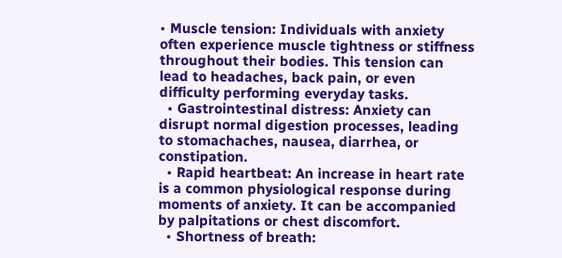• Muscle tension: Individuals with anxiety often experience muscle tightness or stiffness throughout their bodies. This tension can lead to headaches, back pain, or even difficulty performing everyday tasks.
  • Gastrointestinal distress: Anxiety can disrupt normal digestion processes, leading to stomachaches, nausea, diarrhea, or constipation.
  • Rapid heartbeat: An increase in heart rate is a common physiological response during moments of anxiety. It can be accompanied by palpitations or chest discomfort.
  • Shortness of breath: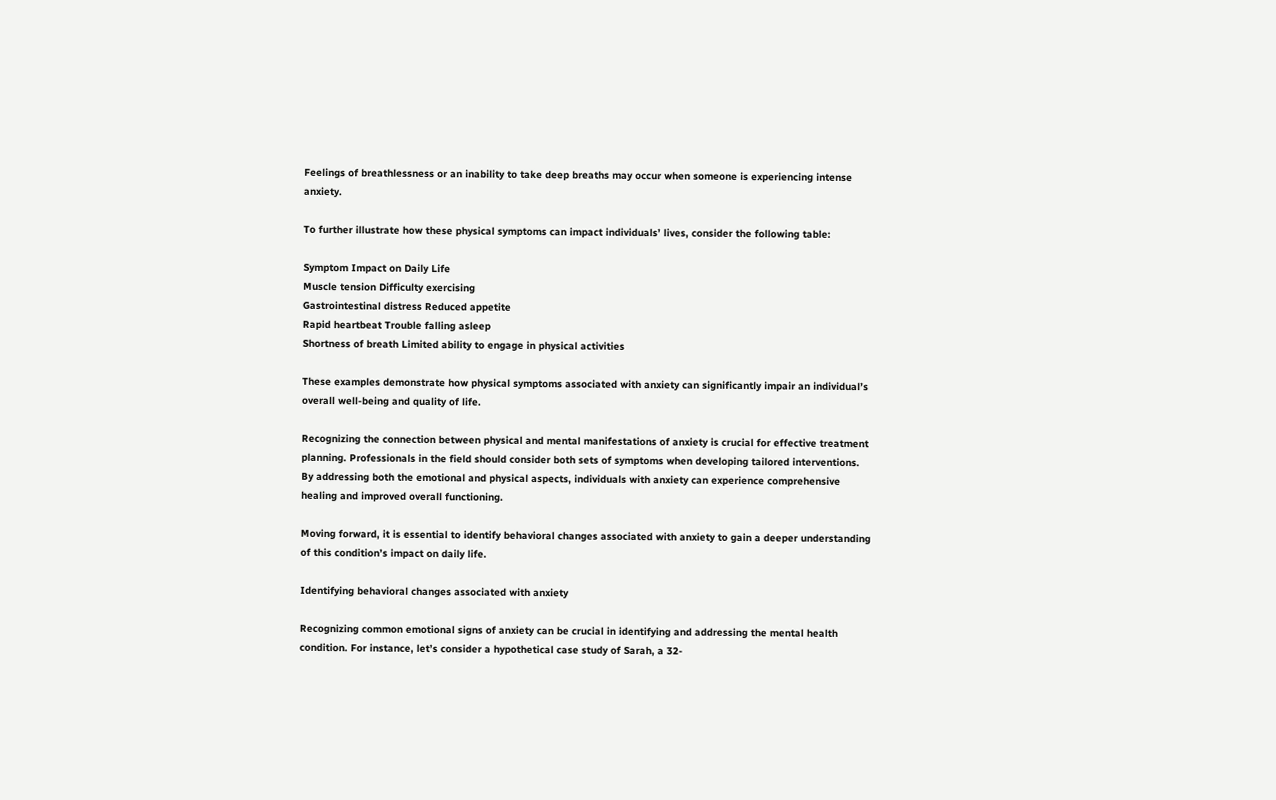Feelings of breathlessness or an inability to take deep breaths may occur when someone is experiencing intense anxiety.

To further illustrate how these physical symptoms can impact individuals’ lives, consider the following table:

Symptom Impact on Daily Life
Muscle tension Difficulty exercising
Gastrointestinal distress Reduced appetite
Rapid heartbeat Trouble falling asleep
Shortness of breath Limited ability to engage in physical activities

These examples demonstrate how physical symptoms associated with anxiety can significantly impair an individual’s overall well-being and quality of life.

Recognizing the connection between physical and mental manifestations of anxiety is crucial for effective treatment planning. Professionals in the field should consider both sets of symptoms when developing tailored interventions. By addressing both the emotional and physical aspects, individuals with anxiety can experience comprehensive healing and improved overall functioning.

Moving forward, it is essential to identify behavioral changes associated with anxiety to gain a deeper understanding of this condition’s impact on daily life.

Identifying behavioral changes associated with anxiety

Recognizing common emotional signs of anxiety can be crucial in identifying and addressing the mental health condition. For instance, let’s consider a hypothetical case study of Sarah, a 32-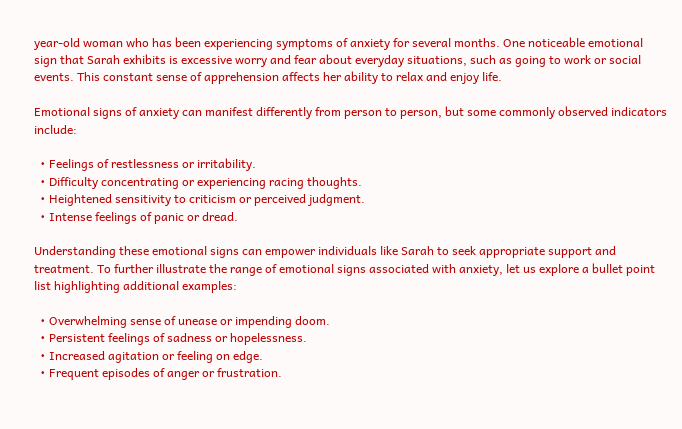year-old woman who has been experiencing symptoms of anxiety for several months. One noticeable emotional sign that Sarah exhibits is excessive worry and fear about everyday situations, such as going to work or social events. This constant sense of apprehension affects her ability to relax and enjoy life.

Emotional signs of anxiety can manifest differently from person to person, but some commonly observed indicators include:

  • Feelings of restlessness or irritability.
  • Difficulty concentrating or experiencing racing thoughts.
  • Heightened sensitivity to criticism or perceived judgment.
  • Intense feelings of panic or dread.

Understanding these emotional signs can empower individuals like Sarah to seek appropriate support and treatment. To further illustrate the range of emotional signs associated with anxiety, let us explore a bullet point list highlighting additional examples:

  • Overwhelming sense of unease or impending doom.
  • Persistent feelings of sadness or hopelessness.
  • Increased agitation or feeling on edge.
  • Frequent episodes of anger or frustration.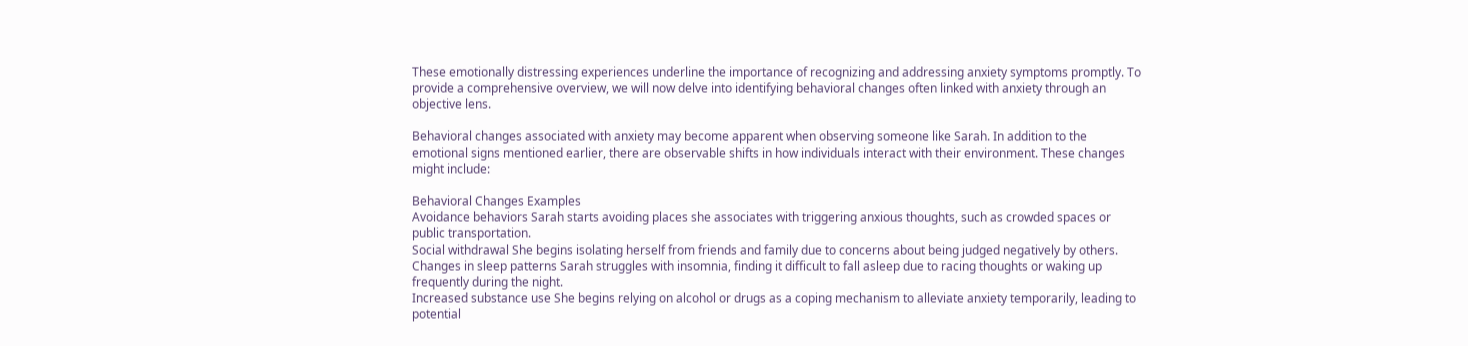These emotionally distressing experiences underline the importance of recognizing and addressing anxiety symptoms promptly. To provide a comprehensive overview, we will now delve into identifying behavioral changes often linked with anxiety through an objective lens.

Behavioral changes associated with anxiety may become apparent when observing someone like Sarah. In addition to the emotional signs mentioned earlier, there are observable shifts in how individuals interact with their environment. These changes might include:

Behavioral Changes Examples
Avoidance behaviors Sarah starts avoiding places she associates with triggering anxious thoughts, such as crowded spaces or public transportation.
Social withdrawal She begins isolating herself from friends and family due to concerns about being judged negatively by others.
Changes in sleep patterns Sarah struggles with insomnia, finding it difficult to fall asleep due to racing thoughts or waking up frequently during the night.
Increased substance use She begins relying on alcohol or drugs as a coping mechanism to alleviate anxiety temporarily, leading to potential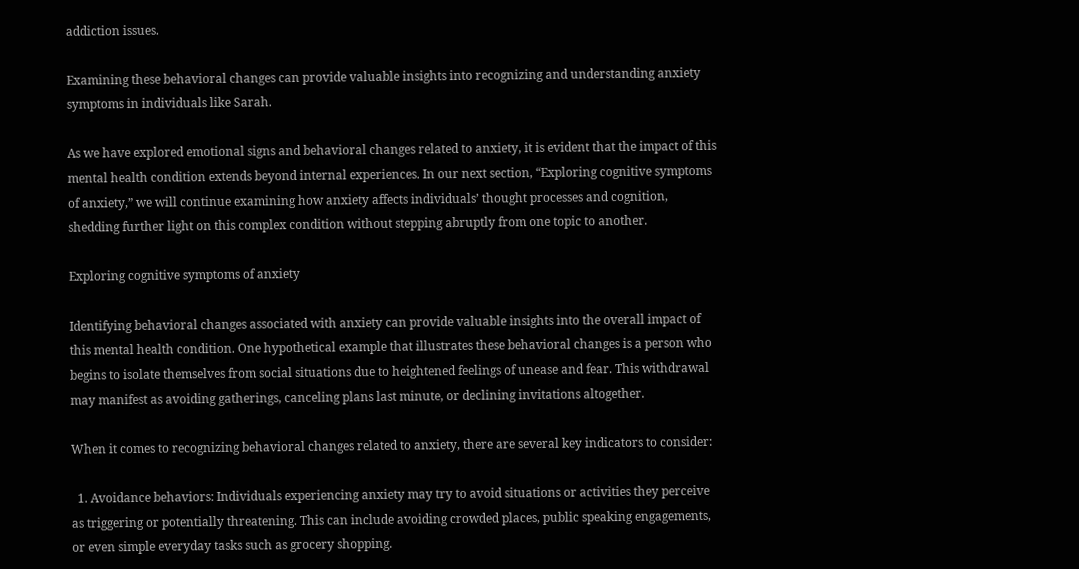addiction issues.

Examining these behavioral changes can provide valuable insights into recognizing and understanding anxiety symptoms in individuals like Sarah.

As we have explored emotional signs and behavioral changes related to anxiety, it is evident that the impact of this mental health condition extends beyond internal experiences. In our next section, “Exploring cognitive symptoms of anxiety,” we will continue examining how anxiety affects individuals’ thought processes and cognition, shedding further light on this complex condition without stepping abruptly from one topic to another.

Exploring cognitive symptoms of anxiety

Identifying behavioral changes associated with anxiety can provide valuable insights into the overall impact of this mental health condition. One hypothetical example that illustrates these behavioral changes is a person who begins to isolate themselves from social situations due to heightened feelings of unease and fear. This withdrawal may manifest as avoiding gatherings, canceling plans last minute, or declining invitations altogether.

When it comes to recognizing behavioral changes related to anxiety, there are several key indicators to consider:

  1. Avoidance behaviors: Individuals experiencing anxiety may try to avoid situations or activities they perceive as triggering or potentially threatening. This can include avoiding crowded places, public speaking engagements, or even simple everyday tasks such as grocery shopping.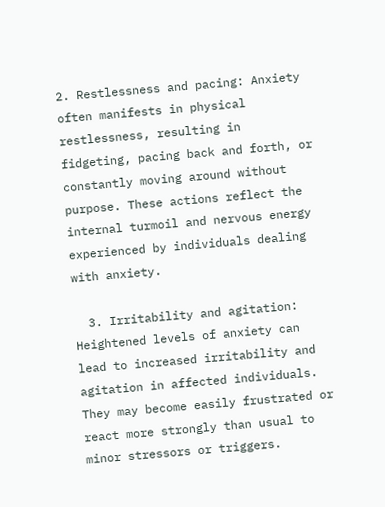2. Restlessness and pacing: Anxiety often manifests in physical restlessness, resulting in fidgeting, pacing back and forth, or constantly moving around without purpose. These actions reflect the internal turmoil and nervous energy experienced by individuals dealing with anxiety.

  3. Irritability and agitation: Heightened levels of anxiety can lead to increased irritability and agitation in affected individuals. They may become easily frustrated or react more strongly than usual to minor stressors or triggers.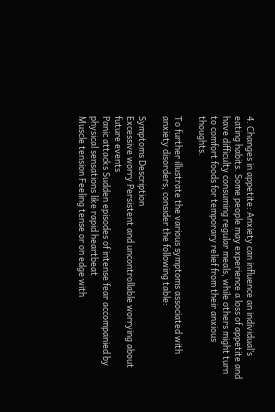4. Changes in appetite: Anxiety can influence an individual’s eating habits. Some people may experience a loss of appetite and have difficulty consuming regular meals, while others might turn to comfort foods for temporary relief from their anxious thoughts.

To further illustrate the various symptoms associated with anxiety disorders, consider the following table:

Symptoms Description
Excessive worry Persistent and uncontrollable worrying about future events
Panic attacks Sudden episodes of intense fear accompanied by physical sensations like rapid heartbeat
Muscle tension Feeling tense or on edge with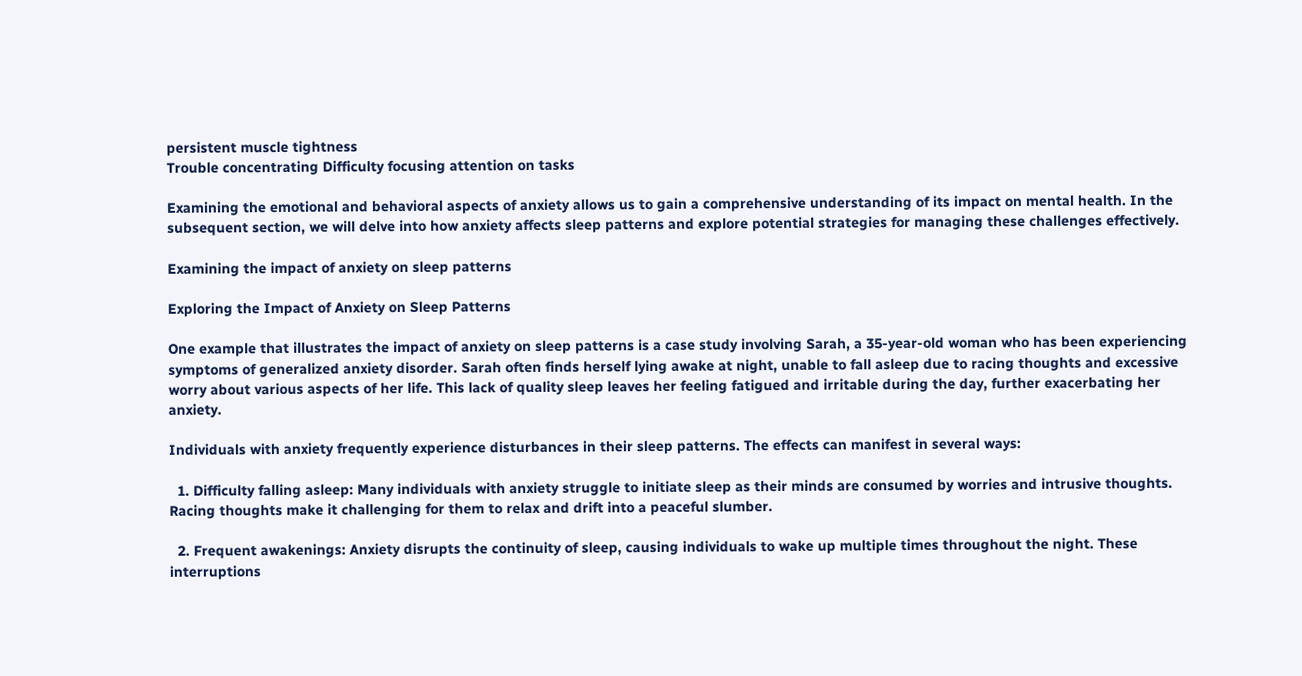persistent muscle tightness
Trouble concentrating Difficulty focusing attention on tasks

Examining the emotional and behavioral aspects of anxiety allows us to gain a comprehensive understanding of its impact on mental health. In the subsequent section, we will delve into how anxiety affects sleep patterns and explore potential strategies for managing these challenges effectively.

Examining the impact of anxiety on sleep patterns

Exploring the Impact of Anxiety on Sleep Patterns

One example that illustrates the impact of anxiety on sleep patterns is a case study involving Sarah, a 35-year-old woman who has been experiencing symptoms of generalized anxiety disorder. Sarah often finds herself lying awake at night, unable to fall asleep due to racing thoughts and excessive worry about various aspects of her life. This lack of quality sleep leaves her feeling fatigued and irritable during the day, further exacerbating her anxiety.

Individuals with anxiety frequently experience disturbances in their sleep patterns. The effects can manifest in several ways:

  1. Difficulty falling asleep: Many individuals with anxiety struggle to initiate sleep as their minds are consumed by worries and intrusive thoughts. Racing thoughts make it challenging for them to relax and drift into a peaceful slumber.

  2. Frequent awakenings: Anxiety disrupts the continuity of sleep, causing individuals to wake up multiple times throughout the night. These interruptions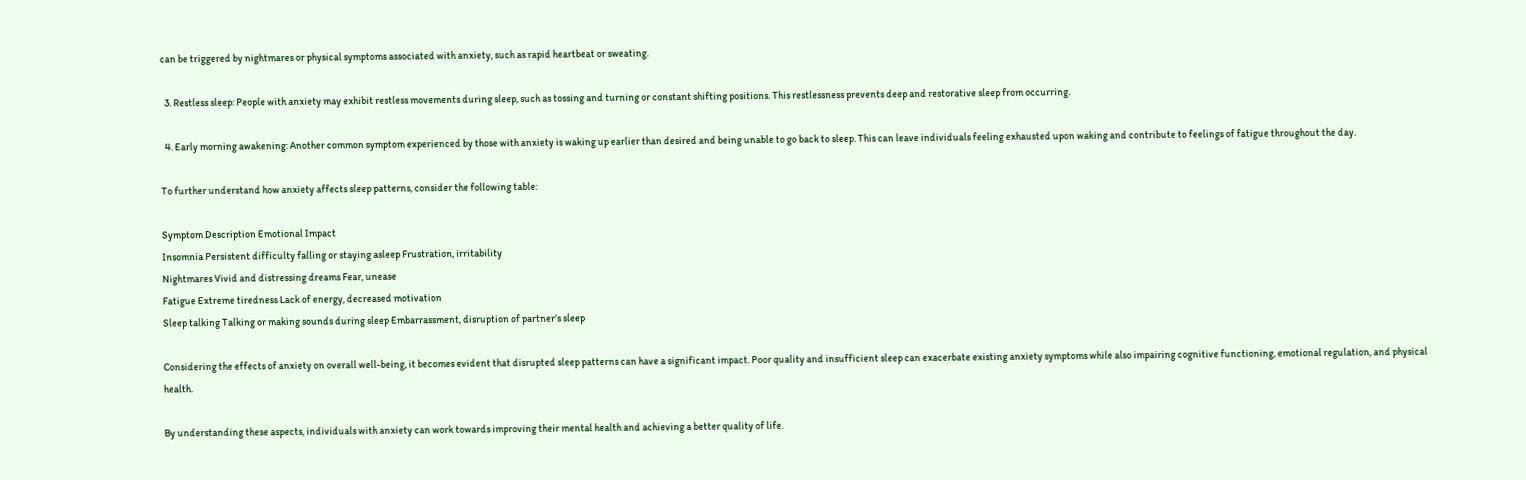can be triggered by nightmares or physical symptoms associated with anxiety, such as rapid heartbeat or sweating.

  3. Restless sleep: People with anxiety may exhibit restless movements during sleep, such as tossing and turning or constant shifting positions. This restlessness prevents deep and restorative sleep from occurring.

  4. Early morning awakening: Another common symptom experienced by those with anxiety is waking up earlier than desired and being unable to go back to sleep. This can leave individuals feeling exhausted upon waking and contribute to feelings of fatigue throughout the day.

To further understand how anxiety affects sleep patterns, consider the following table:

Symptom Description Emotional Impact
Insomnia Persistent difficulty falling or staying asleep Frustration, irritability
Nightmares Vivid and distressing dreams Fear, unease
Fatigue Extreme tiredness Lack of energy, decreased motivation
Sleep talking Talking or making sounds during sleep Embarrassment, disruption of partner’s sleep

Considering the effects of anxiety on overall well-being, it becomes evident that disrupted sleep patterns can have a significant impact. Poor quality and insufficient sleep can exacerbate existing anxiety symptoms while also impairing cognitive functioning, emotional regulation, and physical health.

By understanding these aspects, individuals with anxiety can work towards improving their mental health and achieving a better quality of life.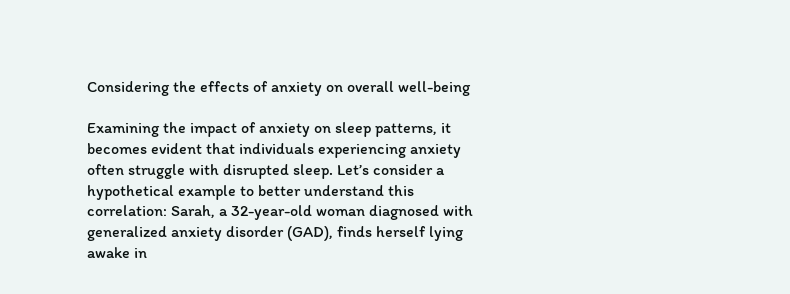Considering the effects of anxiety on overall well-being

Examining the impact of anxiety on sleep patterns, it becomes evident that individuals experiencing anxiety often struggle with disrupted sleep. Let’s consider a hypothetical example to better understand this correlation: Sarah, a 32-year-old woman diagnosed with generalized anxiety disorder (GAD), finds herself lying awake in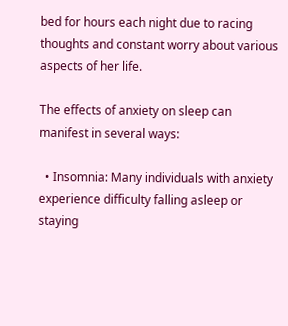bed for hours each night due to racing thoughts and constant worry about various aspects of her life.

The effects of anxiety on sleep can manifest in several ways:

  • Insomnia: Many individuals with anxiety experience difficulty falling asleep or staying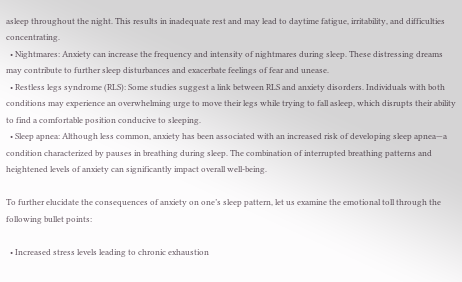asleep throughout the night. This results in inadequate rest and may lead to daytime fatigue, irritability, and difficulties concentrating.
  • Nightmares: Anxiety can increase the frequency and intensity of nightmares during sleep. These distressing dreams may contribute to further sleep disturbances and exacerbate feelings of fear and unease.
  • Restless legs syndrome (RLS): Some studies suggest a link between RLS and anxiety disorders. Individuals with both conditions may experience an overwhelming urge to move their legs while trying to fall asleep, which disrupts their ability to find a comfortable position conducive to sleeping.
  • Sleep apnea: Although less common, anxiety has been associated with an increased risk of developing sleep apnea—a condition characterized by pauses in breathing during sleep. The combination of interrupted breathing patterns and heightened levels of anxiety can significantly impact overall well-being.

To further elucidate the consequences of anxiety on one’s sleep pattern, let us examine the emotional toll through the following bullet points:

  • Increased stress levels leading to chronic exhaustion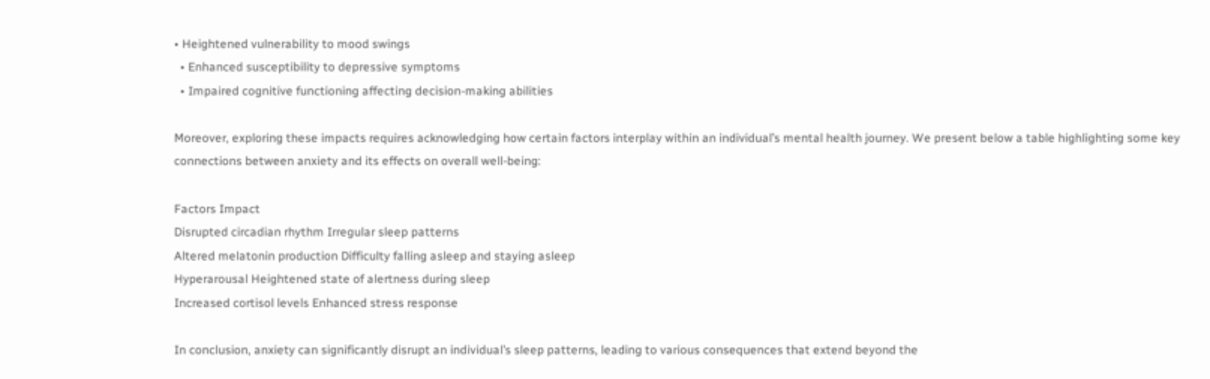• Heightened vulnerability to mood swings
  • Enhanced susceptibility to depressive symptoms
  • Impaired cognitive functioning affecting decision-making abilities

Moreover, exploring these impacts requires acknowledging how certain factors interplay within an individual’s mental health journey. We present below a table highlighting some key connections between anxiety and its effects on overall well-being:

Factors Impact
Disrupted circadian rhythm Irregular sleep patterns
Altered melatonin production Difficulty falling asleep and staying asleep
Hyperarousal Heightened state of alertness during sleep
Increased cortisol levels Enhanced stress response

In conclusion, anxiety can significantly disrupt an individual’s sleep patterns, leading to various consequences that extend beyond the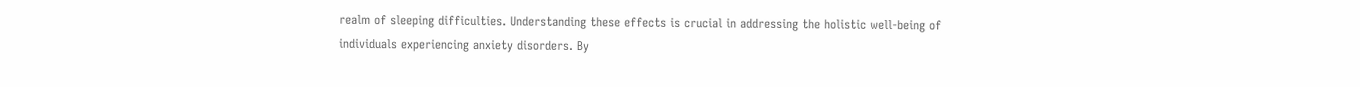realm of sleeping difficulties. Understanding these effects is crucial in addressing the holistic well-being of individuals experiencing anxiety disorders. By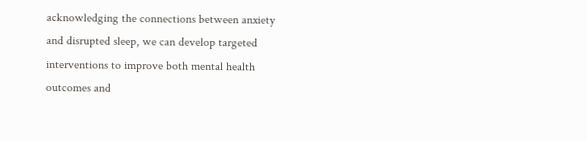acknowledging the connections between anxiety and disrupted sleep, we can develop targeted interventions to improve both mental health outcomes and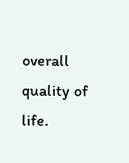overall quality of life.